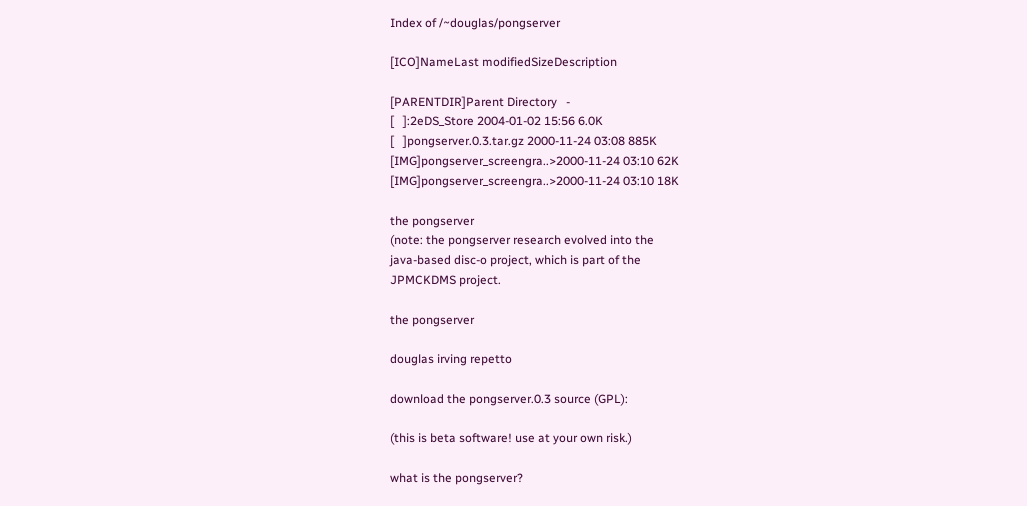Index of /~douglas/pongserver

[ICO]NameLast modifiedSizeDescription

[PARENTDIR]Parent Directory   -
[   ]:2eDS_Store 2004-01-02 15:56 6.0K
[   ]pongserver.0.3.tar.gz 2000-11-24 03:08 885K
[IMG]pongserver_screengra..>2000-11-24 03:10 62K
[IMG]pongserver_screengra..>2000-11-24 03:10 18K

the pongserver
(note: the pongserver research evolved into the
java-based disc-o project, which is part of the
JPMCKDMS project.

the pongserver

douglas irving repetto

download the pongserver.0.3 source (GPL):

(this is beta software! use at your own risk.)

what is the pongserver?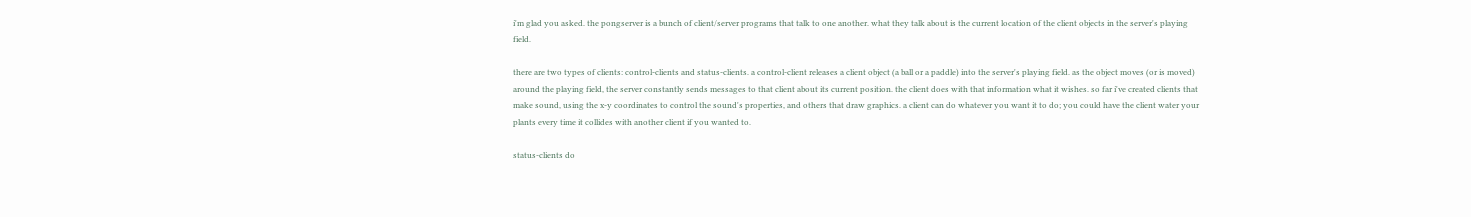i'm glad you asked. the pongserver is a bunch of client/server programs that talk to one another. what they talk about is the current location of the client objects in the server's playing field.

there are two types of clients: control-clients and status-clients. a control-client releases a client object (a ball or a paddle) into the server's playing field. as the object moves (or is moved) around the playing field, the server constantly sends messages to that client about its current position. the client does with that information what it wishes. so far i've created clients that make sound, using the x-y coordinates to control the sound's properties, and others that draw graphics. a client can do whatever you want it to do; you could have the client water your plants every time it collides with another client if you wanted to.

status-clients do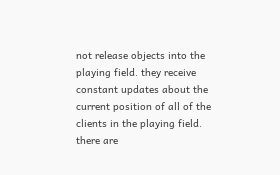not release objects into the playing field. they receive constant updates about the current position of all of the clients in the playing field. there are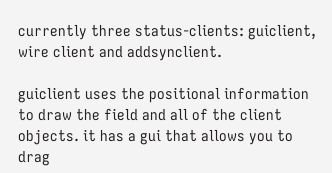currently three status-clients: guiclient, wire client and addsynclient.

guiclient uses the positional information to draw the field and all of the client objects. it has a gui that allows you to drag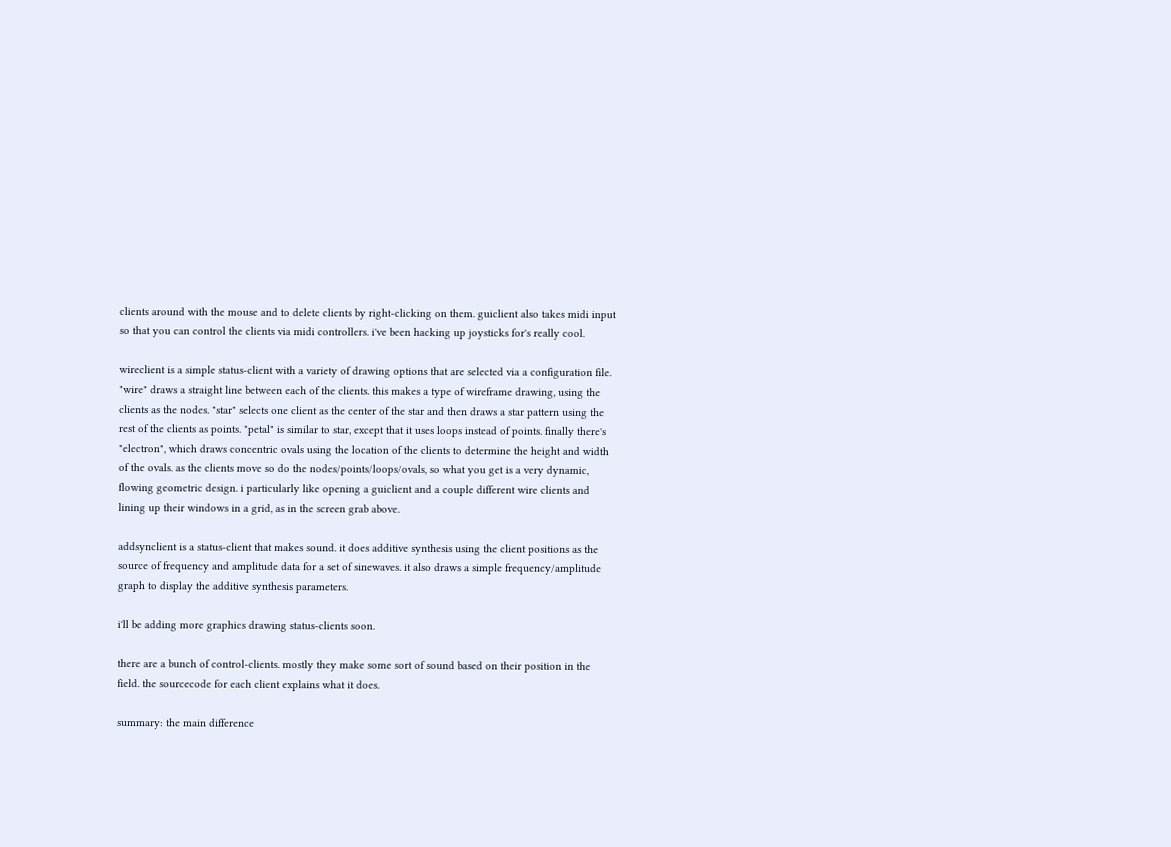clients around with the mouse and to delete clients by right-clicking on them. guiclient also takes midi input so that you can control the clients via midi controllers. i've been hacking up joysticks for's really cool.

wireclient is a simple status-client with a variety of drawing options that are selected via a configuration file. "wire" draws a straight line between each of the clients. this makes a type of wireframe drawing, using the clients as the nodes. "star" selects one client as the center of the star and then draws a star pattern using the rest of the clients as points. "petal" is similar to star, except that it uses loops instead of points. finally there's "electron", which draws concentric ovals using the location of the clients to determine the height and width of the ovals. as the clients move so do the nodes/points/loops/ovals, so what you get is a very dynamic, flowing geometric design. i particularly like opening a guiclient and a couple different wire clients and lining up their windows in a grid, as in the screen grab above.

addsynclient is a status-client that makes sound. it does additive synthesis using the client positions as the source of frequency and amplitude data for a set of sinewaves. it also draws a simple frequency/amplitude graph to display the additive synthesis parameters.

i'll be adding more graphics drawing status-clients soon.

there are a bunch of control-clients. mostly they make some sort of sound based on their position in the field. the sourcecode for each client explains what it does.

summary: the main difference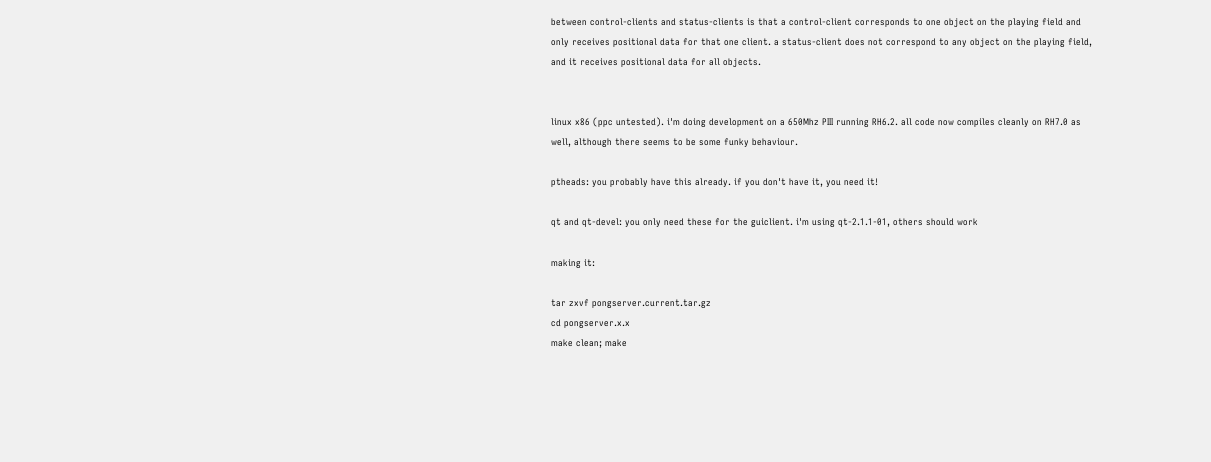between control-clients and status-clients is that a control-client corresponds to one object on the playing field and only receives positional data for that one client. a status-client does not correspond to any object on the playing field, and it receives positional data for all objects.


linux x86 (ppc untested). i'm doing development on a 650Mhz PIII running RH6.2. all code now compiles cleanly on RH7.0 as well, although there seems to be some funky behaviour.

ptheads: you probably have this already. if you don't have it, you need it!

qt and qt-devel: you only need these for the guiclient. i'm using qt-2.1.1-01, others should work

making it:

tar zxvf pongserver.current.tar.gz
cd pongserver.x.x
make clean; make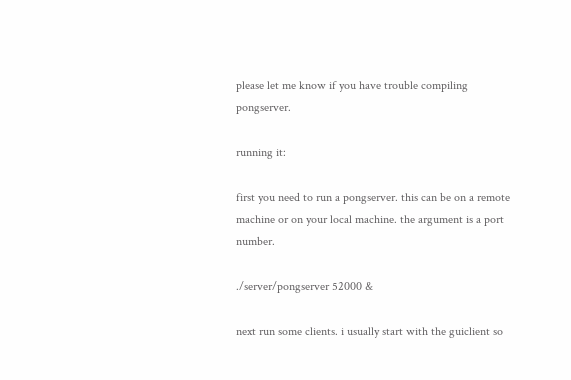please let me know if you have trouble compiling pongserver.

running it:

first you need to run a pongserver. this can be on a remote machine or on your local machine. the argument is a port number.

./server/pongserver 52000 &

next run some clients. i usually start with the guiclient so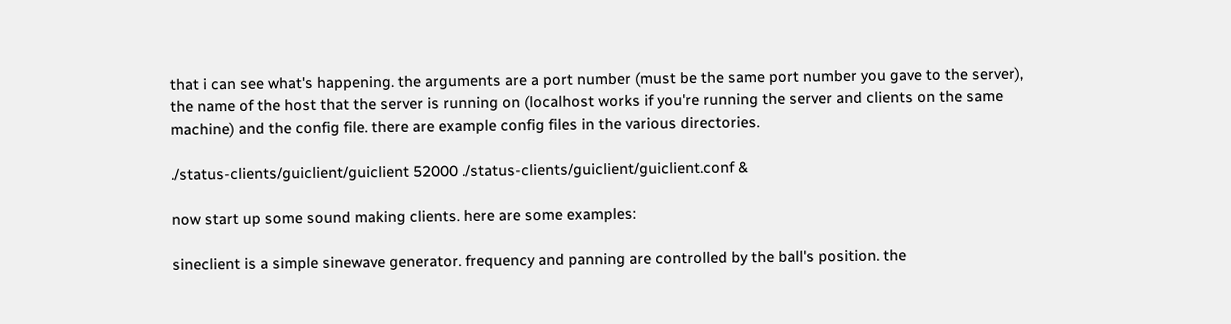that i can see what's happening. the arguments are a port number (must be the same port number you gave to the server), the name of the host that the server is running on (localhost works if you're running the server and clients on the same machine) and the config file. there are example config files in the various directories.

./status-clients/guiclient/guiclient 52000 ./status-clients/guiclient/guiclient.conf &

now start up some sound making clients. here are some examples:

sineclient is a simple sinewave generator. frequency and panning are controlled by the ball's position. the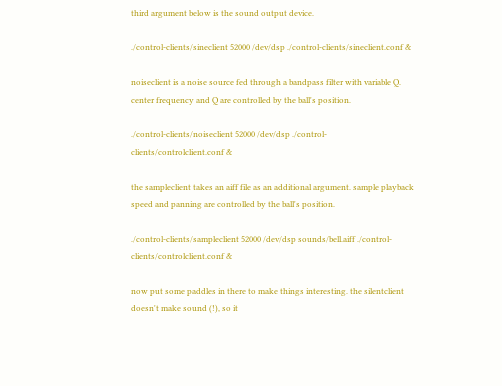third argument below is the sound output device.

./control-clients/sineclient 52000 /dev/dsp ./control-clients/sineclient.conf &

noiseclient is a noise source fed through a bandpass filter with variable Q. center frequency and Q are controlled by the ball's position.

./control-clients/noiseclient 52000 /dev/dsp ./control-clients/controlclient.conf &

the sampleclient takes an aiff file as an additional argument. sample playback speed and panning are controlled by the ball's position.

./control-clients/sampleclient 52000 /dev/dsp sounds/bell.aiff ./control-clients/controlclient.conf &

now put some paddles in there to make things interesting. the silentclient doesn't make sound (!), so it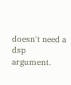doesn't need a dsp argument.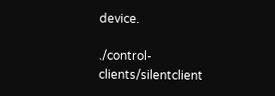device.

./control-clients/silentclient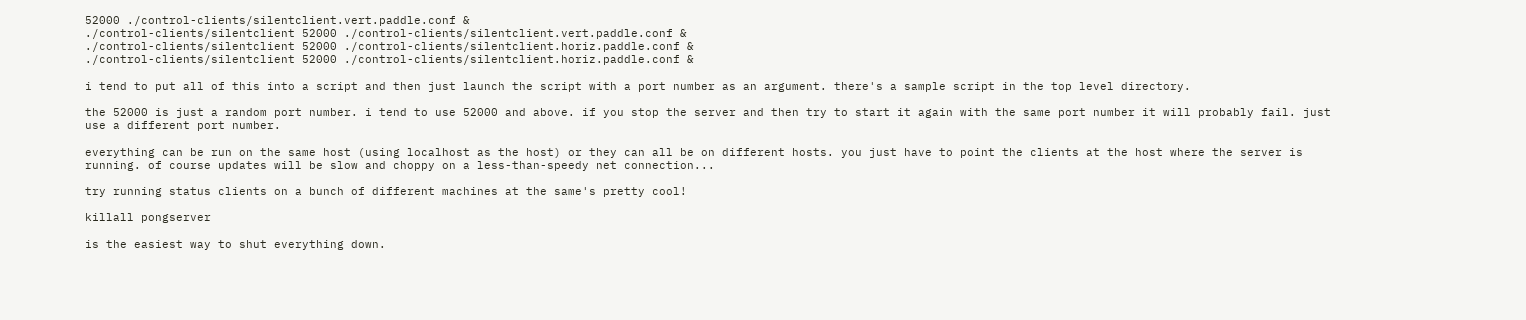52000 ./control-clients/silentclient.vert.paddle.conf &
./control-clients/silentclient 52000 ./control-clients/silentclient.vert.paddle.conf &
./control-clients/silentclient 52000 ./control-clients/silentclient.horiz.paddle.conf &
./control-clients/silentclient 52000 ./control-clients/silentclient.horiz.paddle.conf &

i tend to put all of this into a script and then just launch the script with a port number as an argument. there's a sample script in the top level directory.

the 52000 is just a random port number. i tend to use 52000 and above. if you stop the server and then try to start it again with the same port number it will probably fail. just use a different port number.

everything can be run on the same host (using localhost as the host) or they can all be on different hosts. you just have to point the clients at the host where the server is running. of course updates will be slow and choppy on a less-than-speedy net connection...

try running status clients on a bunch of different machines at the same's pretty cool!

killall pongserver

is the easiest way to shut everything down.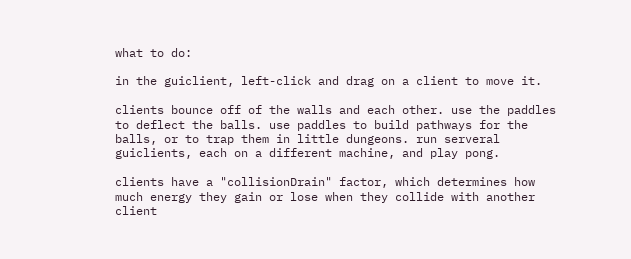what to do:

in the guiclient, left-click and drag on a client to move it.

clients bounce off of the walls and each other. use the paddles to deflect the balls. use paddles to build pathways for the balls, or to trap them in little dungeons. run serveral guiclients, each on a different machine, and play pong.

clients have a "collisionDrain" factor, which determines how much energy they gain or lose when they collide with another client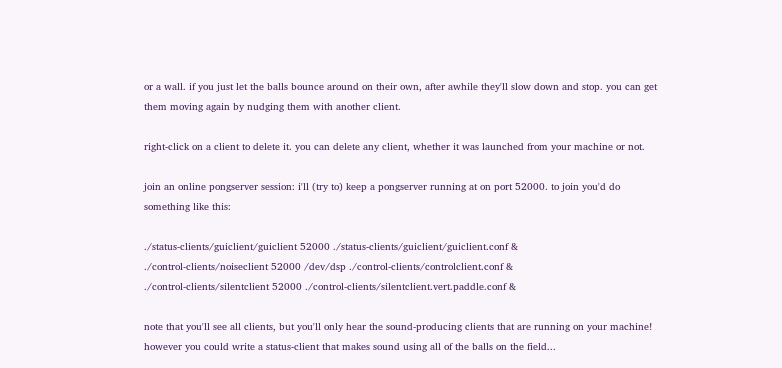or a wall. if you just let the balls bounce around on their own, after awhile they'll slow down and stop. you can get them moving again by nudging them with another client.

right-click on a client to delete it. you can delete any client, whether it was launched from your machine or not.

join an online pongserver session: i'll (try to) keep a pongserver running at on port 52000. to join you'd do something like this:

./status-clients/guiclient/guiclient 52000 ./status-clients/guiclient/guiclient.conf &
./control-clients/noiseclient 52000 /dev/dsp ./control-clients/controlclient.conf &
./control-clients/silentclient 52000 ./control-clients/silentclient.vert.paddle.conf &

note that you'll see all clients, but you'll only hear the sound-producing clients that are running on your machine! however you could write a status-client that makes sound using all of the balls on the field...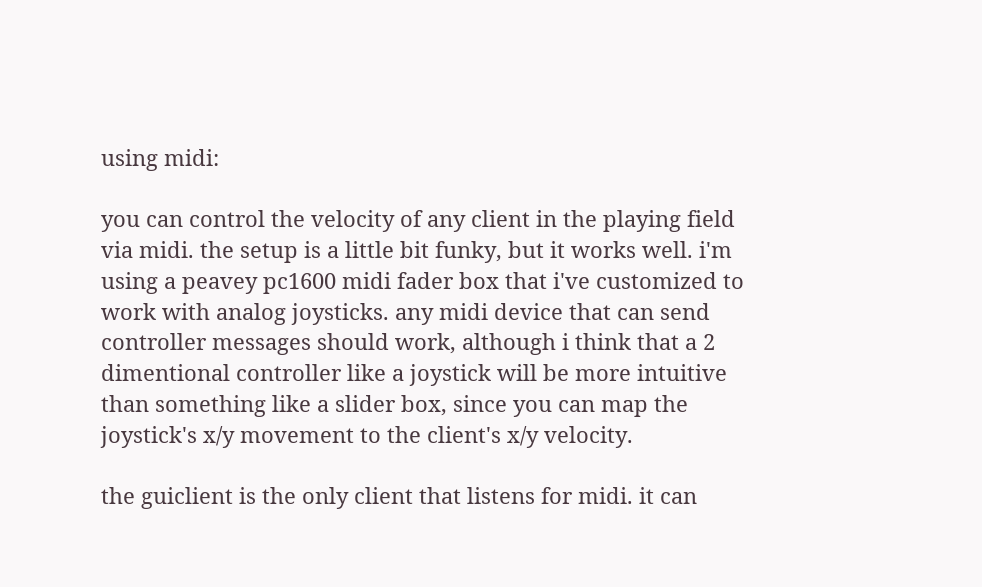using midi:

you can control the velocity of any client in the playing field via midi. the setup is a little bit funky, but it works well. i'm using a peavey pc1600 midi fader box that i've customized to work with analog joysticks. any midi device that can send controller messages should work, although i think that a 2 dimentional controller like a joystick will be more intuitive than something like a slider box, since you can map the joystick's x/y movement to the client's x/y velocity.

the guiclient is the only client that listens for midi. it can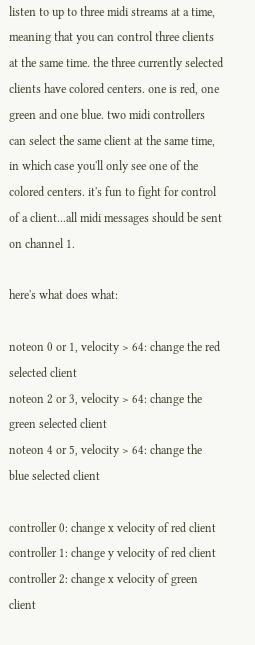listen to up to three midi streams at a time, meaning that you can control three clients at the same time. the three currently selected clients have colored centers. one is red, one green and one blue. two midi controllers can select the same client at the same time, in which case you'll only see one of the colored centers. it's fun to fight for control of a client...all midi messages should be sent on channel 1.

here's what does what:

noteon 0 or 1, velocity > 64: change the red selected client
noteon 2 or 3, velocity > 64: change the green selected client
noteon 4 or 5, velocity > 64: change the blue selected client

controller 0: change x velocity of red client
controller 1: change y velocity of red client
controller 2: change x velocity of green client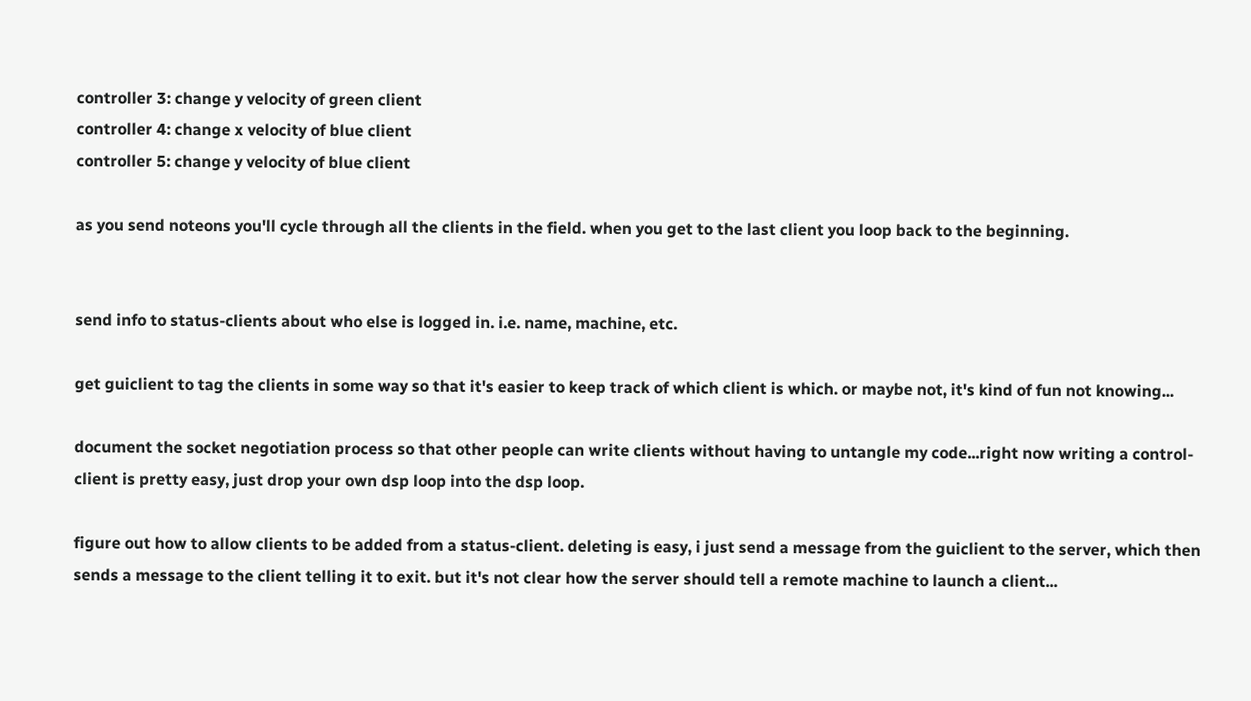controller 3: change y velocity of green client
controller 4: change x velocity of blue client
controller 5: change y velocity of blue client

as you send noteons you'll cycle through all the clients in the field. when you get to the last client you loop back to the beginning.


send info to status-clients about who else is logged in. i.e. name, machine, etc.

get guiclient to tag the clients in some way so that it's easier to keep track of which client is which. or maybe not, it's kind of fun not knowing...

document the socket negotiation process so that other people can write clients without having to untangle my code...right now writing a control-client is pretty easy, just drop your own dsp loop into the dsp loop.

figure out how to allow clients to be added from a status-client. deleting is easy, i just send a message from the guiclient to the server, which then sends a message to the client telling it to exit. but it's not clear how the server should tell a remote machine to launch a client...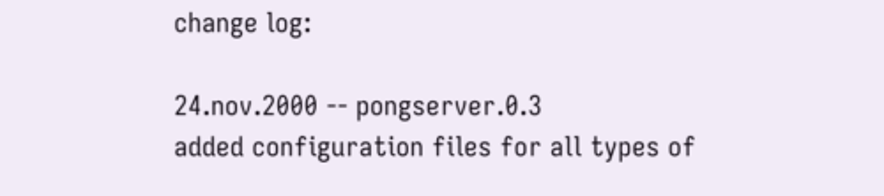change log:

24.nov.2000 -- pongserver.0.3
added configuration files for all types of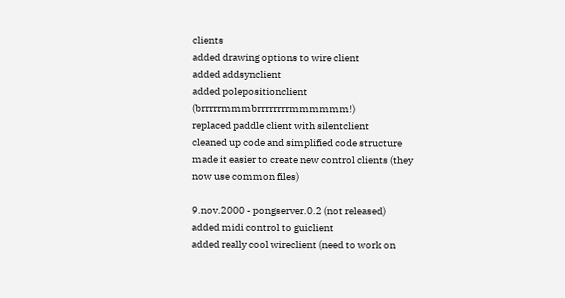clients
added drawing options to wire client
added addsynclient
added polepositionclient (brrrrrmmmbrrrrrrrrmmmmmm!)
replaced paddle client with silentclient
cleaned up code and simplified code structure
made it easier to create new control clients (they now use common files)

9.nov.2000 - pongserver.0.2 (not released)
added midi control to guiclient
added really cool wireclient (need to work on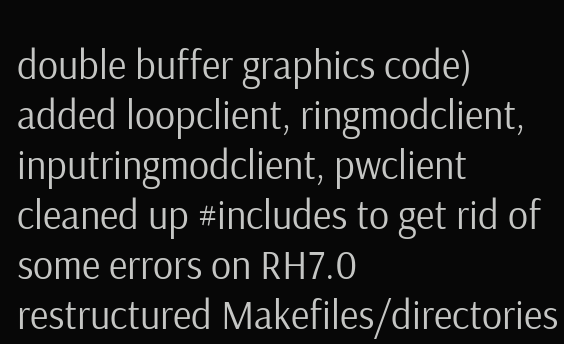double buffer graphics code)
added loopclient, ringmodclient, inputringmodclient, pwclient
cleaned up #includes to get rid of some errors on RH7.0
restructured Makefiles/directories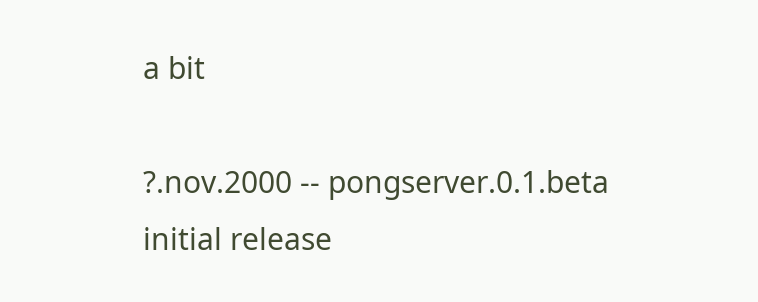a bit

?.nov.2000 -- pongserver.0.1.beta
initial release